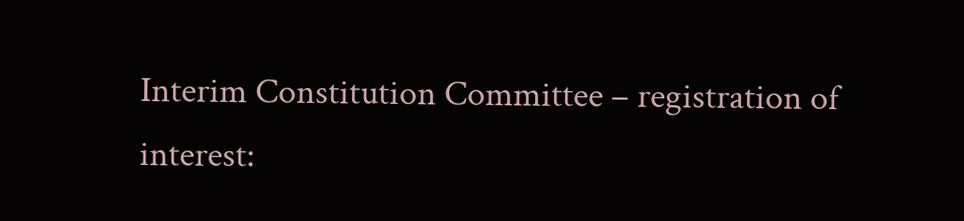Interim Constitution Committee – registration of interest: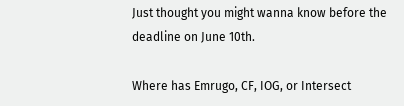Just thought you might wanna know before the deadline on June 10th.

Where has Emrugo, CF, IOG, or Intersect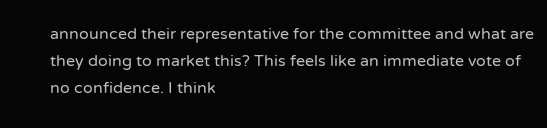announced their representative for the committee and what are they doing to market this? This feels like an immediate vote of no confidence. I think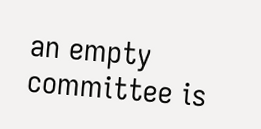an empty committee is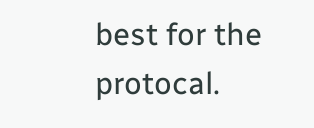best for the protocal.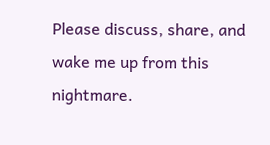Please discuss, share, and wake me up from this nightmare.